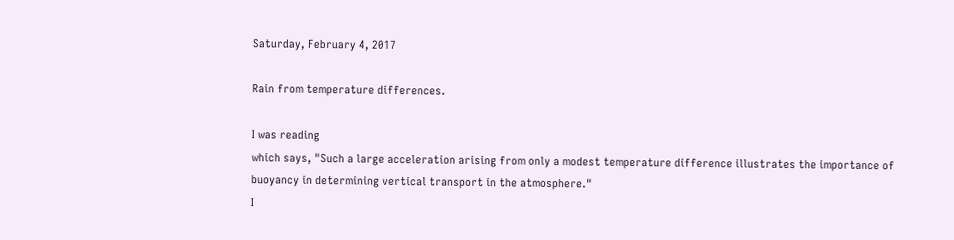Saturday, February 4, 2017

Rain from temperature differences.

I was reading
which says, "Such a large acceleration arising from only a modest temperature difference illustrates the importance of buoyancy in determining vertical transport in the atmosphere."
I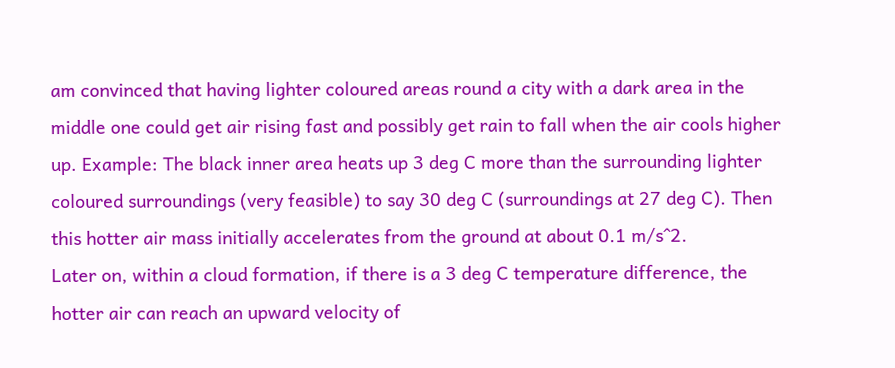am convinced that having lighter coloured areas round a city with a dark area in the middle one could get air rising fast and possibly get rain to fall when the air cools higher up. Example: The black inner area heats up 3 deg C more than the surrounding lighter coloured surroundings (very feasible) to say 30 deg C (surroundings at 27 deg C). Then this hotter air mass initially accelerates from the ground at about 0.1 m/s^2.
Later on, within a cloud formation, if there is a 3 deg C temperature difference, the hotter air can reach an upward velocity of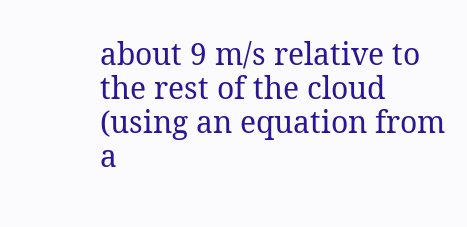about 9 m/s relative to the rest of the cloud (using an equation from a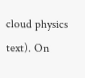cloud physics text). On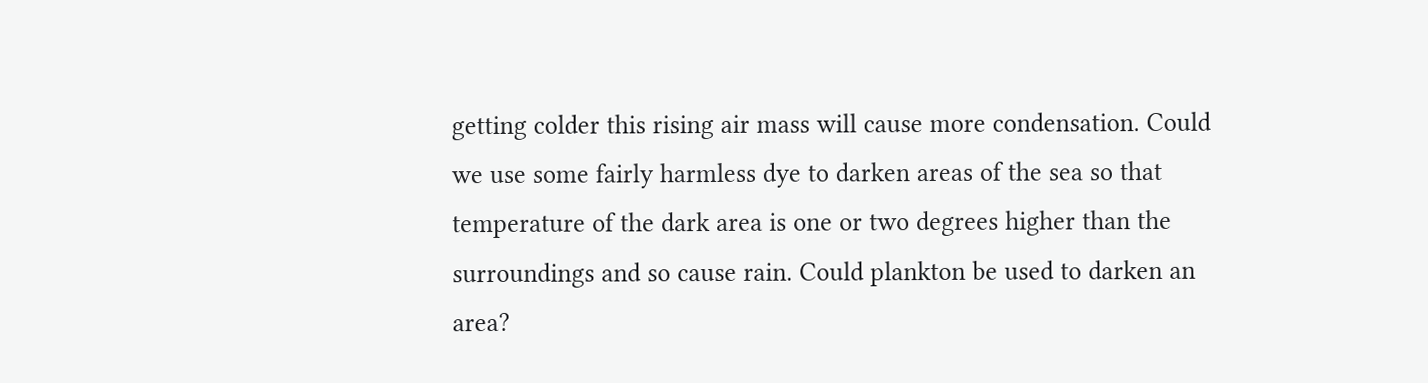getting colder this rising air mass will cause more condensation. Could we use some fairly harmless dye to darken areas of the sea so that temperature of the dark area is one or two degrees higher than the surroundings and so cause rain. Could plankton be used to darken an area?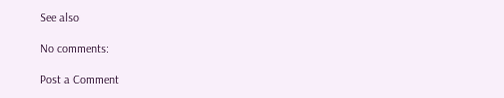See also

No comments:

Post a Comment